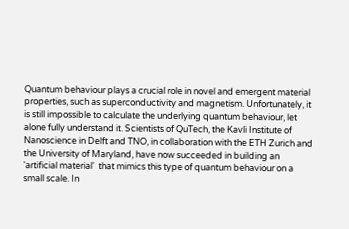Quantum behaviour plays a crucial role in novel and emergent material properties, such as superconductivity and magnetism. Unfortunately, it is still impossible to calculate the underlying quantum behaviour, let alone fully understand it. Scientists of QuTech, the Kavli Institute of Nanoscience in Delft and TNO, in collaboration with the ETH Zurich and the University of Maryland, have now succeeded in building an 'artificial material'  that mimics this type of quantum behaviour on a small scale. In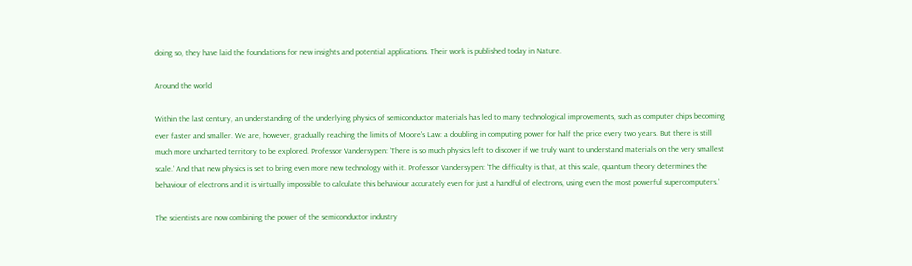doing so, they have laid the foundations for new insights and potential applications. Their work is published today in Nature.

Around the world

Within the last century, an understanding of the underlying physics of semiconductor materials has led to many technological improvements, such as computer chips becoming ever faster and smaller. We are, however, gradually reaching the limits of Moore's Law: a doubling in computing power for half the price every two years. But there is still much more uncharted territory to be explored. Professor Vandersypen: ‘There is so much physics left to discover if we truly want to understand materials on the very smallest scale.’ And that new physics is set to bring even more new technology with it. Professor Vandersypen: ‘The difficulty is that, at this scale, quantum theory determines the behaviour of electrons and it is virtually impossible to calculate this behaviour accurately even for just a handful of electrons, using even the most powerful supercomputers.’

The scientists are now combining the power of the semiconductor industry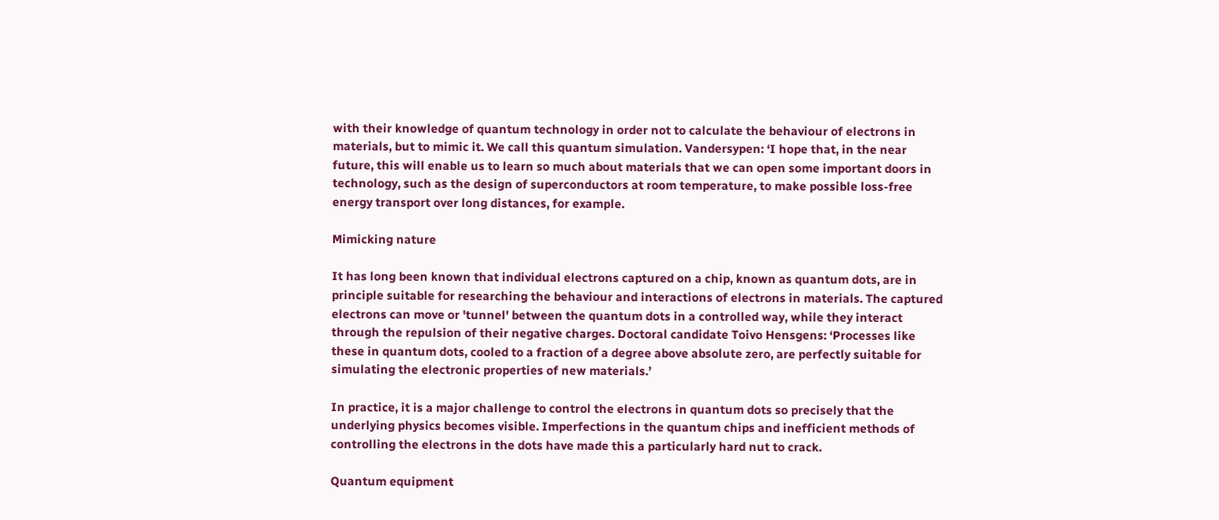with their knowledge of quantum technology in order not to calculate the behaviour of electrons in materials, but to mimic it. We call this quantum simulation. Vandersypen: ‘I hope that, in the near future, this will enable us to learn so much about materials that we can open some important doors in technology, such as the design of superconductors at room temperature, to make possible loss-free energy transport over long distances, for example.

Mimicking nature

It has long been known that individual electrons captured on a chip, known as quantum dots, are in principle suitable for researching the behaviour and interactions of electrons in materials. The captured electrons can move or 'tunnel' between the quantum dots in a controlled way, while they interact through the repulsion of their negative charges. Doctoral candidate Toivo Hensgens: ‘Processes like these in quantum dots, cooled to a fraction of a degree above absolute zero, are perfectly suitable for simulating the electronic properties of new materials.’

In practice, it is a major challenge to control the electrons in quantum dots so precisely that the underlying physics becomes visible. Imperfections in the quantum chips and inefficient methods of controlling the electrons in the dots have made this a particularly hard nut to crack.

Quantum equipment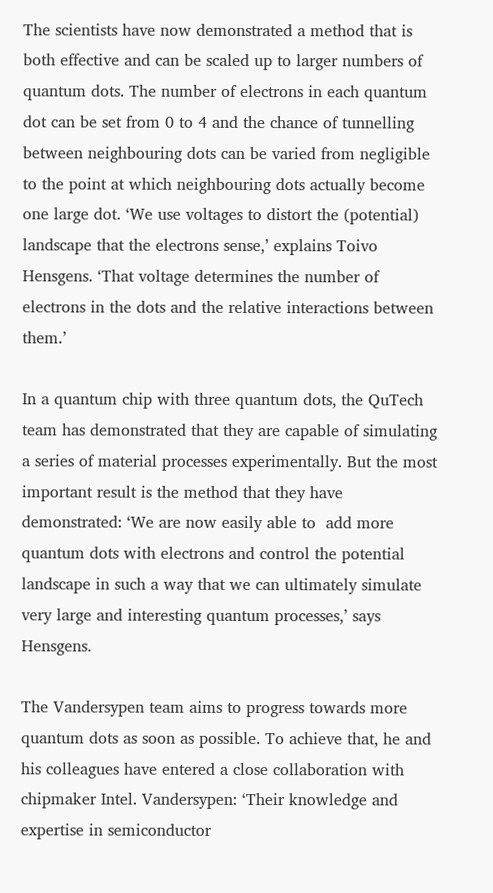The scientists have now demonstrated a method that is both effective and can be scaled up to larger numbers of quantum dots. The number of electrons in each quantum dot can be set from 0 to 4 and the chance of tunnelling between neighbouring dots can be varied from negligible to the point at which neighbouring dots actually become one large dot. ‘We use voltages to distort the (potential) landscape that the electrons sense,’ explains Toivo Hensgens. ‘That voltage determines the number of electrons in the dots and the relative interactions between them.’

In a quantum chip with three quantum dots, the QuTech team has demonstrated that they are capable of simulating a series of material processes experimentally. But the most important result is the method that they have demonstrated: ‘We are now easily able to  add more quantum dots with electrons and control the potential landscape in such a way that we can ultimately simulate very large and interesting quantum processes,’ says Hensgens.

The Vandersypen team aims to progress towards more quantum dots as soon as possible. To achieve that, he and his colleagues have entered a close collaboration with chipmaker Intel. Vandersypen: ‘Their knowledge and expertise in semiconductor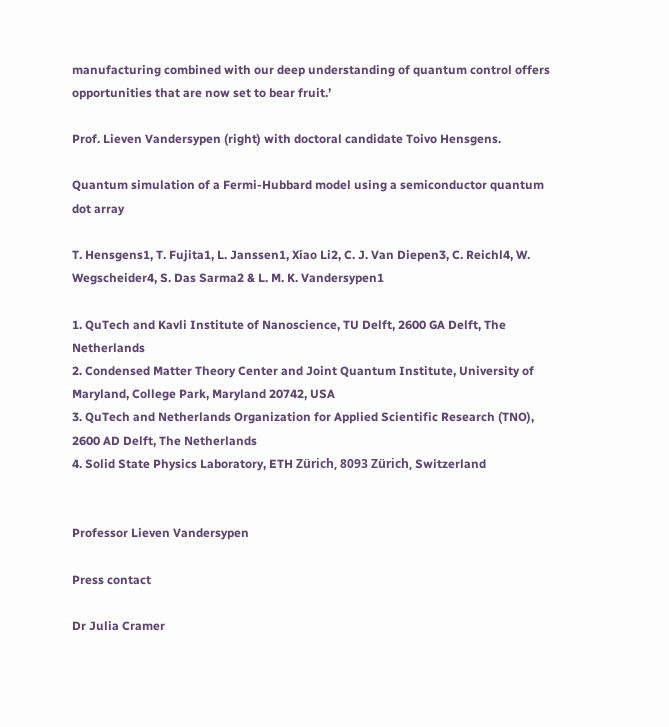manufacturing combined with our deep understanding of quantum control offers opportunities that are now set to bear fruit.’

Prof. Lieven Vandersypen (right) with doctoral candidate Toivo Hensgens.

Quantum simulation of a Fermi-Hubbard model using a semiconductor quantum dot array

T. Hensgens1, T. Fujita1, L. Janssen1, Xiao Li2, C. J. Van Diepen3, C. Reichl4, W. Wegscheider4, S. Das Sarma2 & L. M. K. Vandersypen1

1. QuTech and Kavli Institute of Nanoscience, TU Delft, 2600 GA Delft, The Netherlands
2. Condensed Matter Theory Center and Joint Quantum Institute, University of Maryland, College Park, Maryland 20742, USA
3. QuTech and Netherlands Organization for Applied Scientific Research (TNO), 2600 AD Delft, The Netherlands
4. Solid State Physics Laboratory, ETH Zürich, 8093 Zürich, Switzerland


Professor Lieven Vandersypen

Press contact

Dr Julia Cramer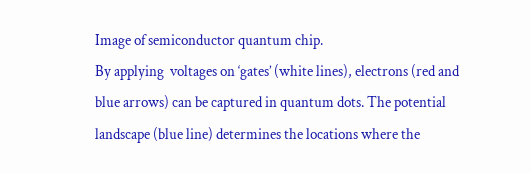Image of semiconductor quantum chip.
By applying  voltages on ‘gates’ (white lines), electrons (red and blue arrows) can be captured in quantum dots. The potential landscape (blue line) determines the locations where the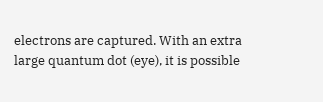electrons are captured. With an extra large quantum dot (eye), it is possible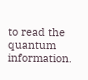to read the quantum information.